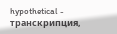hypothetical - транскрипция,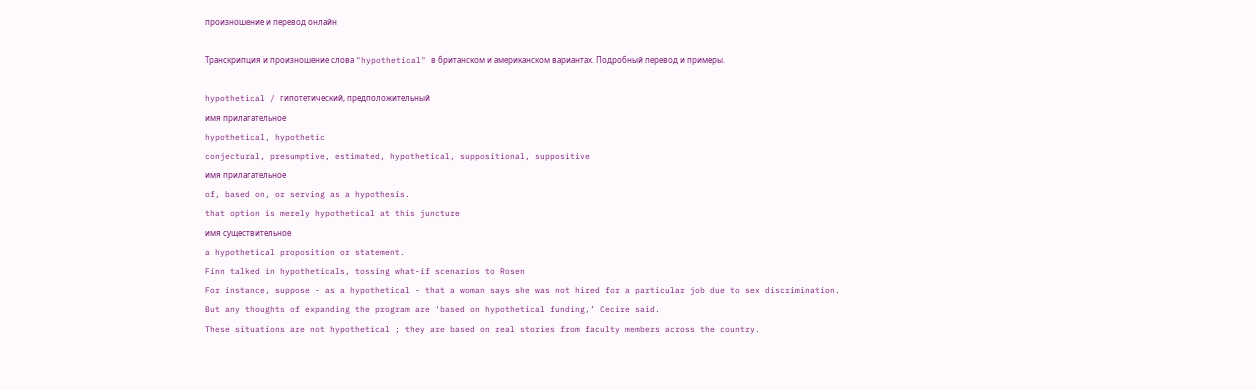произношение и перевод онлайн

Транскрипция и произношение слова "hypothetical" в британском и американском вариантах. Подробный перевод и примеры.

hypothetical / гипотетический, предположительный
имя прилагательное
hypothetical, hypothetic
conjectural, presumptive, estimated, hypothetical, suppositional, suppositive
имя прилагательное
of, based on, or serving as a hypothesis.
that option is merely hypothetical at this juncture
имя существительное
a hypothetical proposition or statement.
Finn talked in hypotheticals, tossing what-if scenarios to Rosen
For instance, suppose - as a hypothetical - that a woman says she was not hired for a particular job due to sex discrimination.
But any thoughts of expanding the program are ‘based on hypothetical funding,’ Cecire said.
These situations are not hypothetical ; they are based on real stories from faculty members across the country.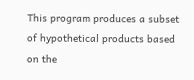This program produces a subset of hypothetical products based on the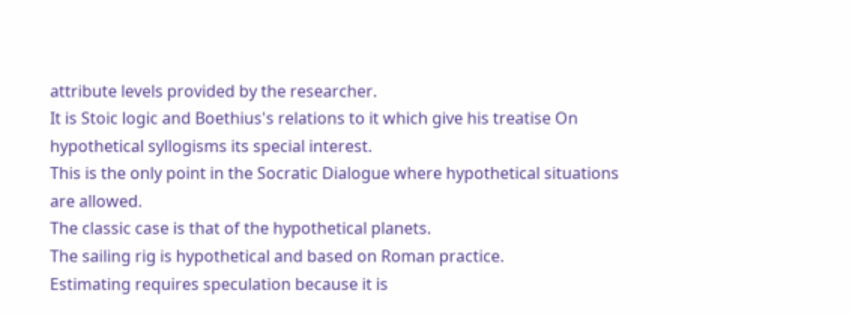attribute levels provided by the researcher.
It is Stoic logic and Boethius's relations to it which give his treatise On hypothetical syllogisms its special interest.
This is the only point in the Socratic Dialogue where hypothetical situations are allowed.
The classic case is that of the hypothetical planets.
The sailing rig is hypothetical and based on Roman practice.
Estimating requires speculation because it is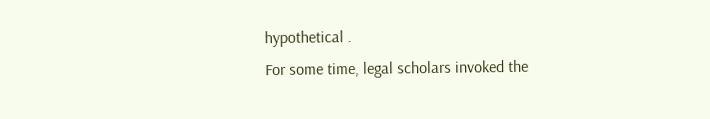hypothetical .
For some time, legal scholars invoked the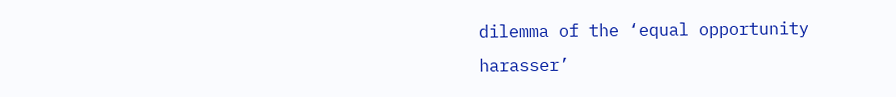dilemma of the ‘equal opportunity harasser’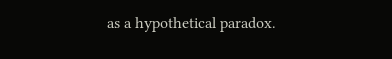as a hypothetical paradox.